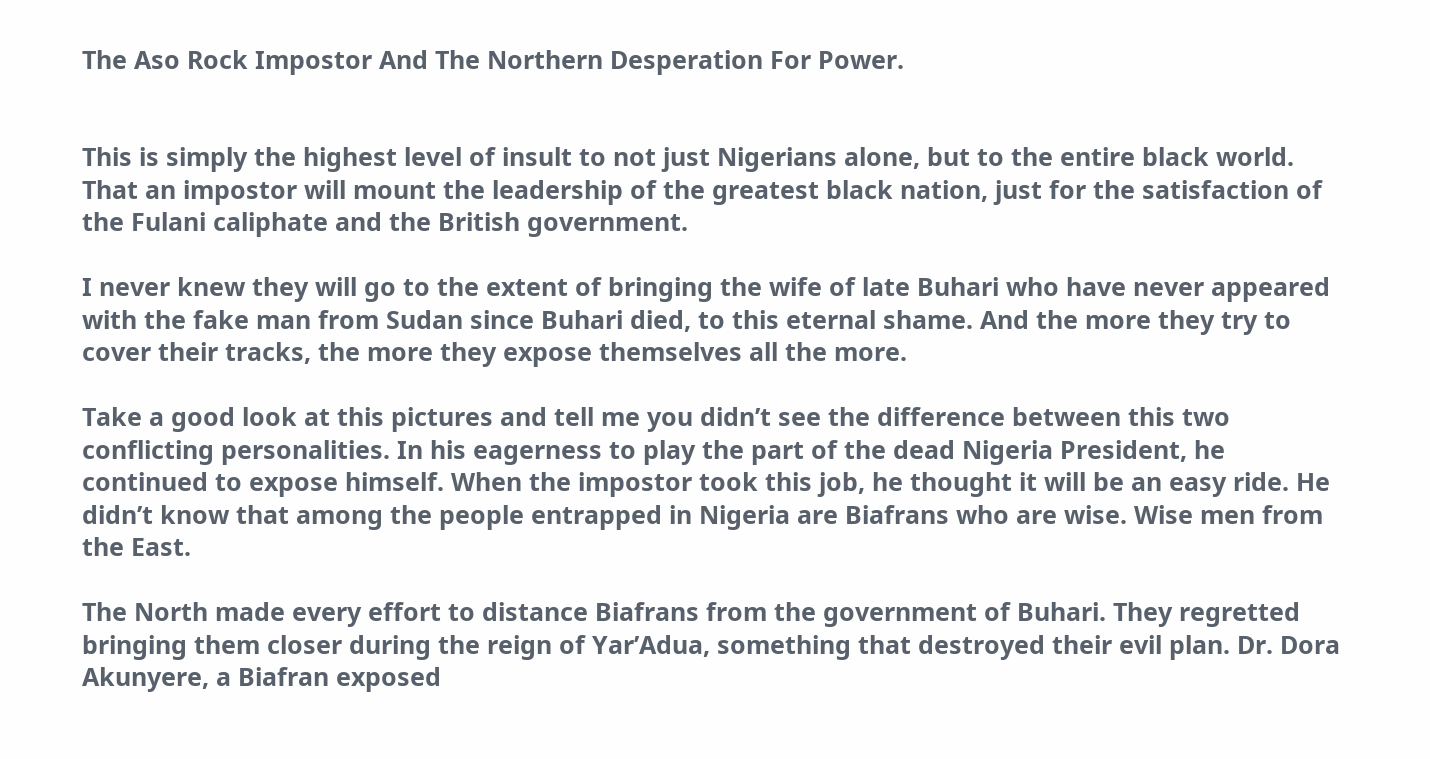The Aso Rock Impostor And The Northern Desperation For Power.


This is simply the highest level of insult to not just Nigerians alone, but to the entire black world. That an impostor will mount the leadership of the greatest black nation, just for the satisfaction of the Fulani caliphate and the British government.

I never knew they will go to the extent of bringing the wife of late Buhari who have never appeared with the fake man from Sudan since Buhari died, to this eternal shame. And the more they try to cover their tracks, the more they expose themselves all the more.

Take a good look at this pictures and tell me you didn’t see the difference between this two conflicting personalities. In his eagerness to play the part of the dead Nigeria President, he continued to expose himself. When the impostor took this job, he thought it will be an easy ride. He didn’t know that among the people entrapped in Nigeria are Biafrans who are wise. Wise men from the East.

The North made every effort to distance Biafrans from the government of Buhari. They regretted bringing them closer during the reign of Yar’Adua, something that destroyed their evil plan. Dr. Dora Akunyere, a Biafran exposed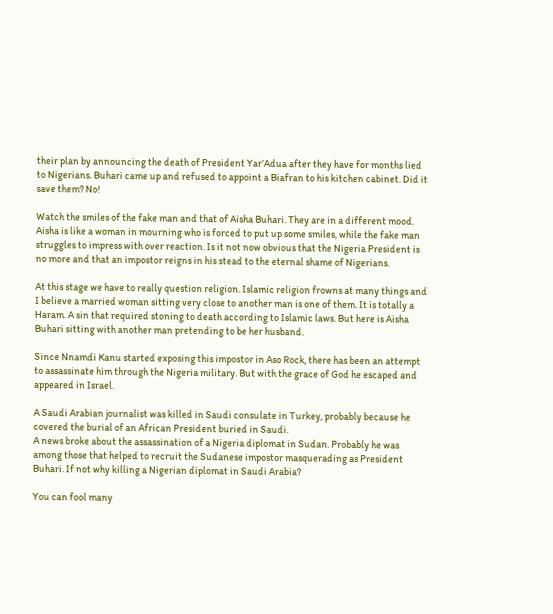their plan by announcing the death of President Yar’Adua after they have for months lied to Nigerians. Buhari came up and refused to appoint a Biafran to his kitchen cabinet. Did it save them? No!

Watch the smiles of the fake man and that of Aisha Buhari. They are in a different mood. Aisha is like a woman in mourning who is forced to put up some smiles, while the fake man struggles to impress with over reaction. Is it not now obvious that the Nigeria President is no more and that an impostor reigns in his stead to the eternal shame of Nigerians.

At this stage we have to really question religion. Islamic religion frowns at many things and I believe a married woman sitting very close to another man is one of them. It is totally a Haram. A sin that required stoning to death according to Islamic laws. But here is Aisha Buhari sitting with another man pretending to be her husband.

Since Nnamdi Kanu started exposing this impostor in Aso Rock, there has been an attempt to assassinate him through the Nigeria military. But with the grace of God he escaped and appeared in Israel.

A Saudi Arabian journalist was killed in Saudi consulate in Turkey, probably because he covered the burial of an African President buried in Saudi.
A news broke about the assassination of a Nigeria diplomat in Sudan. Probably he was among those that helped to recruit the Sudanese impostor masquerading as President Buhari. If not why killing a Nigerian diplomat in Saudi Arabia?

You can fool many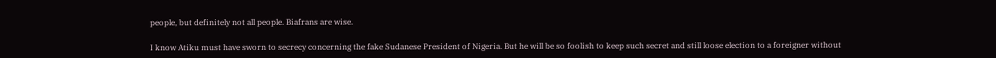people, but definitely not all people. Biafrans are wise.

I know Atiku must have sworn to secrecy concerning the fake Sudanese President of Nigeria. But he will be so foolish to keep such secret and still loose election to a foreigner without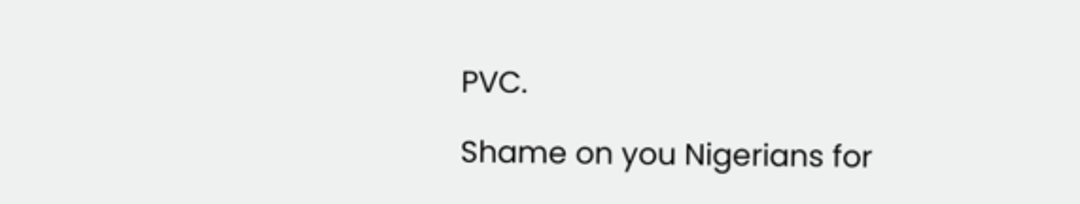PVC.

Shame on you Nigerians for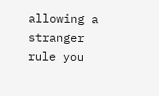allowing a stranger rule you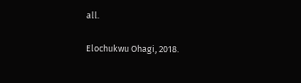all.

Elochukwu Ohagi, 2018.